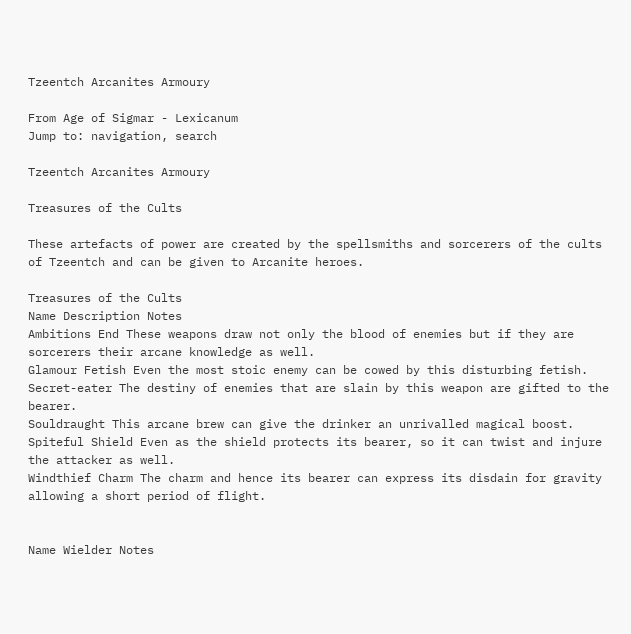Tzeentch Arcanites Armoury

From Age of Sigmar - Lexicanum
Jump to: navigation, search

Tzeentch Arcanites Armoury

Treasures of the Cults

These artefacts of power are created by the spellsmiths and sorcerers of the cults of Tzeentch and can be given to Arcanite heroes.

Treasures of the Cults
Name Description Notes
Ambitions End These weapons draw not only the blood of enemies but if they are sorcerers their arcane knowledge as well.
Glamour Fetish Even the most stoic enemy can be cowed by this disturbing fetish.
Secret-eater The destiny of enemies that are slain by this weapon are gifted to the bearer.
Souldraught This arcane brew can give the drinker an unrivalled magical boost.
Spiteful Shield Even as the shield protects its bearer, so it can twist and injure the attacker as well.
Windthief Charm The charm and hence its bearer can express its disdain for gravity allowing a short period of flight.


Name Wielder Notes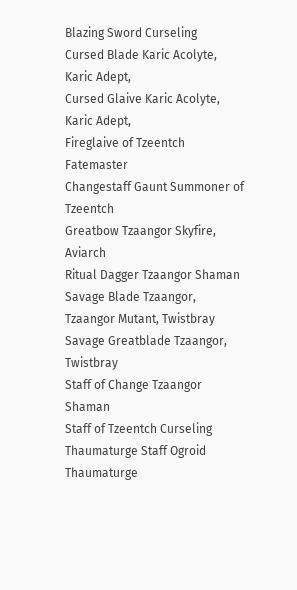Blazing Sword Curseling
Cursed Blade Karic Acolyte, Karic Adept,
Cursed Glaive Karic Acolyte, Karic Adept,
Fireglaive of Tzeentch Fatemaster
Changestaff Gaunt Summoner of Tzeentch
Greatbow Tzaangor Skyfire, Aviarch
Ritual Dagger Tzaangor Shaman
Savage Blade Tzaangor, Tzaangor Mutant, Twistbray
Savage Greatblade Tzaangor, Twistbray
Staff of Change Tzaangor Shaman
Staff of Tzeentch Curseling
Thaumaturge Staff Ogroid Thaumaturge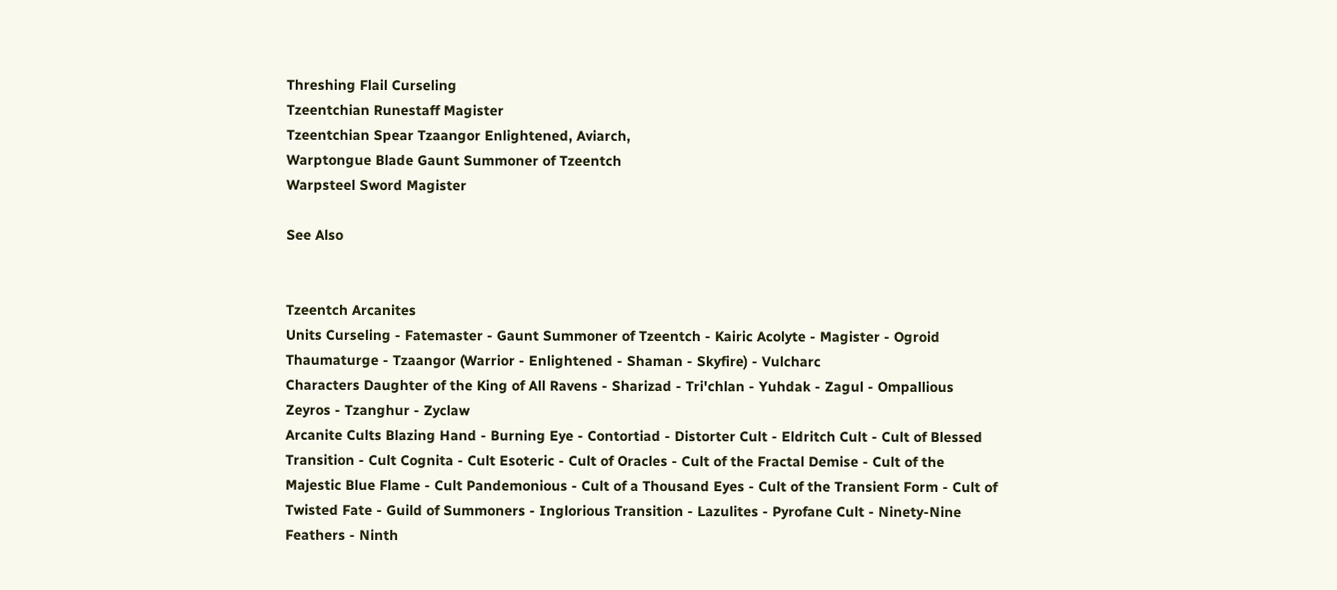Threshing Flail Curseling
Tzeentchian Runestaff Magister
Tzeentchian Spear Tzaangor Enlightened, Aviarch,
Warptongue Blade Gaunt Summoner of Tzeentch
Warpsteel Sword Magister

See Also


Tzeentch Arcanites
Units Curseling - Fatemaster - Gaunt Summoner of Tzeentch - Kairic Acolyte - Magister - Ogroid Thaumaturge - Tzaangor (Warrior - Enlightened - Shaman - Skyfire) - Vulcharc
Characters Daughter of the King of All Ravens - Sharizad - Tri'chlan - Yuhdak - Zagul - Ompallious Zeyros - Tzanghur - Zyclaw
Arcanite Cults Blazing Hand - Burning Eye - Contortiad - Distorter Cult - Eldritch Cult - Cult of Blessed Transition - Cult Cognita - Cult Esoteric - Cult of Oracles - Cult of the Fractal Demise - Cult of the Majestic Blue Flame - Cult Pandemonious - Cult of a Thousand Eyes - Cult of the Transient Form - Cult of Twisted Fate - Guild of Summoners - Inglorious Transition - Lazulites - Pyrofane Cult - Ninety-Nine Feathers - Ninth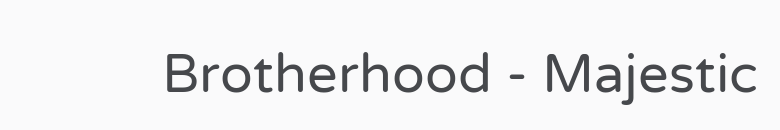Brotherhood - Majestic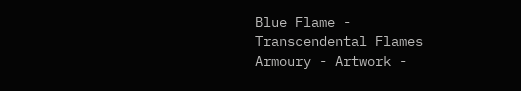Blue Flame - Transcendental Flames
Armoury - Artwork -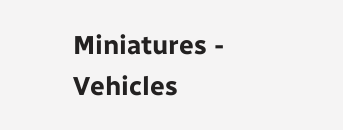Miniatures - Vehicles